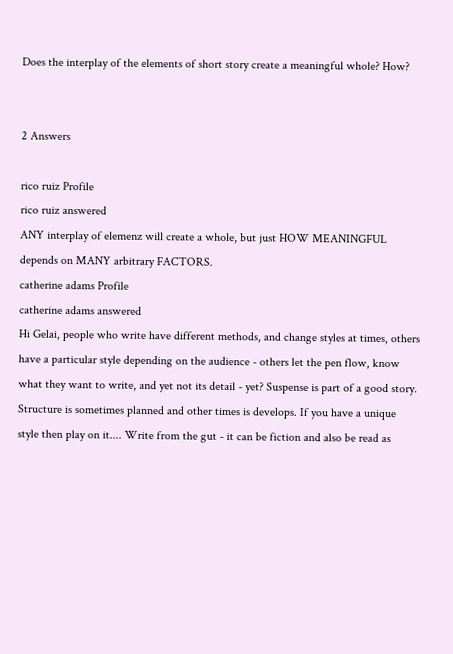Does the interplay of the elements of short story create a meaningful whole? How?


2 Answers

rico ruiz Profile
rico ruiz answered
ANY interplay of elemenz will create a whole, but just HOW MEANINGFUL depends on MANY arbitrary FACTORS.
catherine adams Profile
catherine adams answered
Hi Gelai, people who write have different methods, and change styles at times, others have a particular style depending on the audience - others let the pen flow, know what they want to write, and yet not its detail - yet? Suspense is part of a good story. Structure is sometimes planned and other times is develops. If you have a unique style then play on it.... Write from the gut - it can be fiction and also be read as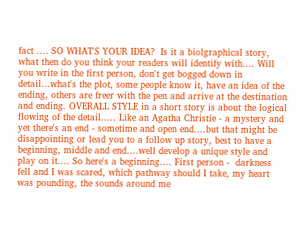fact .... SO WHAT'S YOUR IDEA?  Is it a biolgraphical story, what then do you think your readers will identify with.... Will you write in the first person, don't get bogged down in detail...what's the plot, some people know it, have an idea of the ending, others are freer with the pen and arrive at the destination and ending. OVERALL STYLE in a short story is about the logical flowing of the detail..... Like an Agatha Christie - a mystery and yet there's an end - sometime and open end....but that might be disappointing or lead you to a follow up story, best to have a beginning, middle and end....well develop a unique style and play on it.... So here's a beginning.... First person -  darkness fell and I was scared, which pathway should I take, my heart was pounding, the sounds around me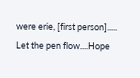were erie, [first person].....
Let the pen flow....Hope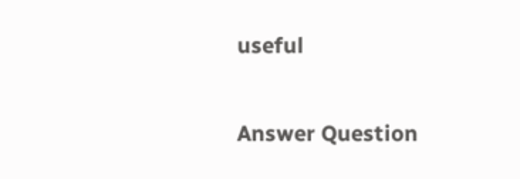useful

Answer Question